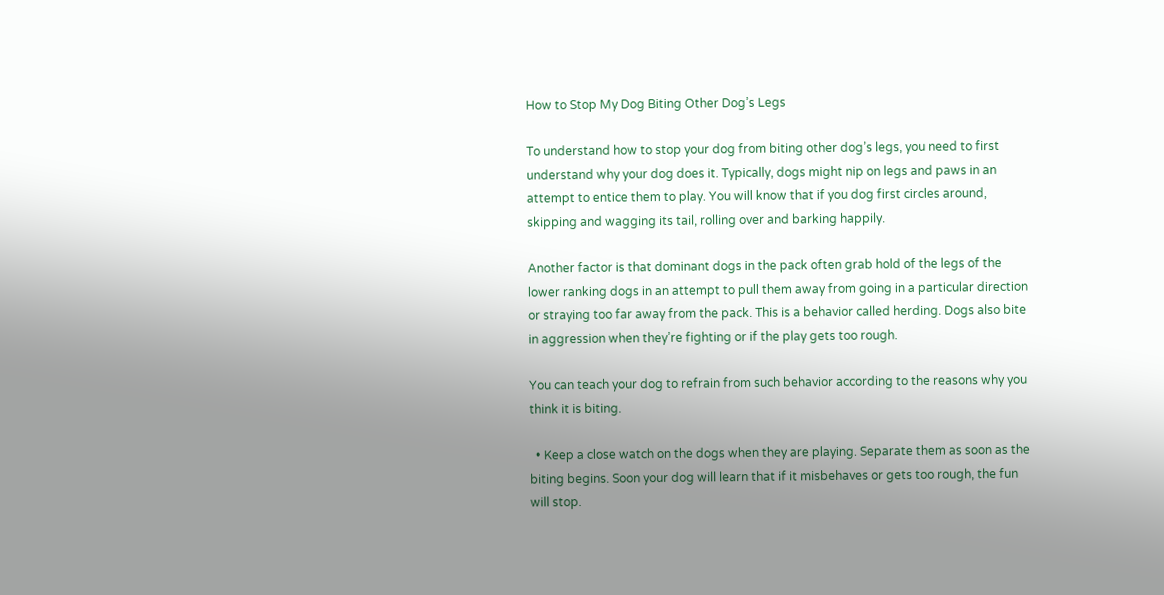How to Stop My Dog Biting Other Dog’s Legs

To understand how to stop your dog from biting other dog’s legs, you need to first understand why your dog does it. Typically, dogs might nip on legs and paws in an attempt to entice them to play. You will know that if you dog first circles around, skipping and wagging its tail, rolling over and barking happily.

Another factor is that dominant dogs in the pack often grab hold of the legs of the lower ranking dogs in an attempt to pull them away from going in a particular direction or straying too far away from the pack. This is a behavior called herding. Dogs also bite in aggression when they’re fighting or if the play gets too rough.

You can teach your dog to refrain from such behavior according to the reasons why you think it is biting.

  • Keep a close watch on the dogs when they are playing. Separate them as soon as the biting begins. Soon your dog will learn that if it misbehaves or gets too rough, the fun will stop.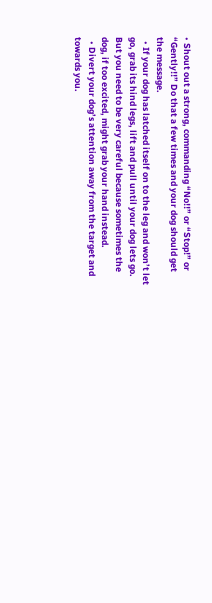• Shout out a strong, commanding “No!!” or “Stop!” or “Gently!!” Do that a few times and your dog should get the message.
  • If your dog has latched itself on to the leg and won’t let go, grab its hind legs, lift and pull until your dog lets go. But you need to be very careful because sometimes the dog, if too excited, might grab your hand instead.
  • Divert your dog’s attention away from the target and towards you.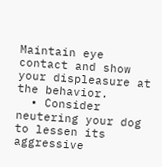Maintain eye contact and show your displeasure at the behavior.
  • Consider neutering your dog to lessen its aggressive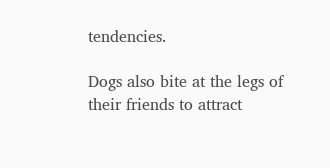tendencies.

Dogs also bite at the legs of their friends to attract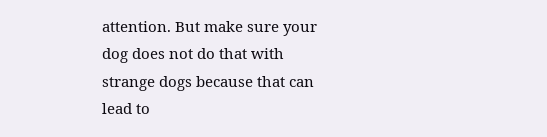attention. But make sure your dog does not do that with strange dogs because that can lead to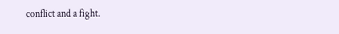conflict and a fight.